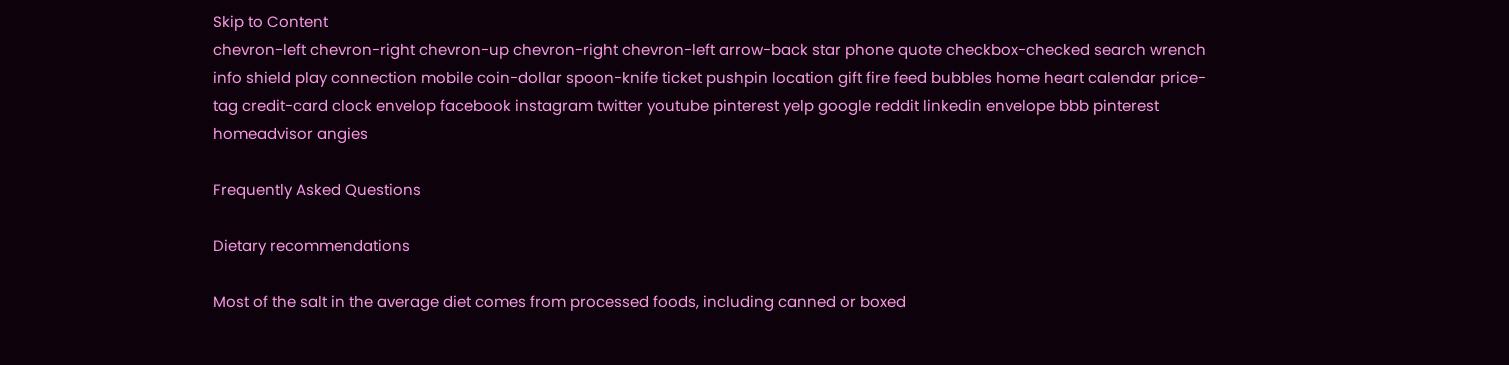Skip to Content
chevron-left chevron-right chevron-up chevron-right chevron-left arrow-back star phone quote checkbox-checked search wrench info shield play connection mobile coin-dollar spoon-knife ticket pushpin location gift fire feed bubbles home heart calendar price-tag credit-card clock envelop facebook instagram twitter youtube pinterest yelp google reddit linkedin envelope bbb pinterest homeadvisor angies

Frequently Asked Questions

Dietary recommendations

Most of the salt in the average diet comes from processed foods, including canned or boxed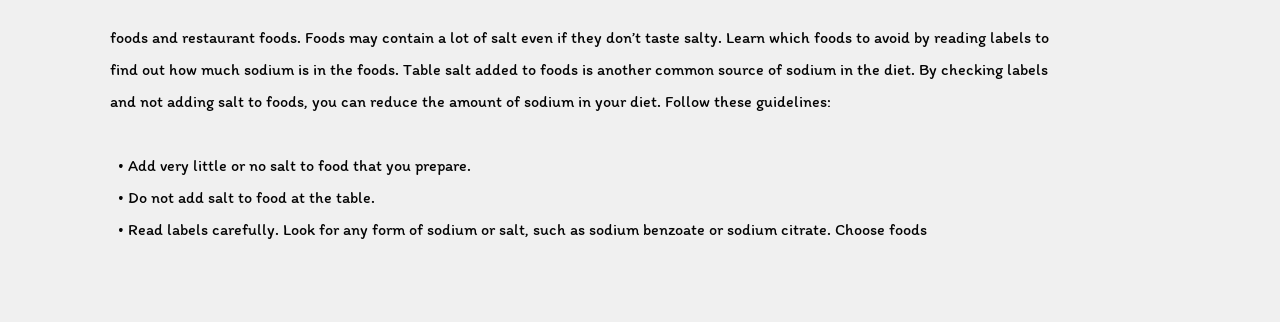foods and restaurant foods. Foods may contain a lot of salt even if they don’t taste salty. Learn which foods to avoid by reading labels to find out how much sodium is in the foods. Table salt added to foods is another common source of sodium in the diet. By checking labels and not adding salt to foods, you can reduce the amount of sodium in your diet. Follow these guidelines:

  • Add very little or no salt to food that you prepare.
  • Do not add salt to food at the table.
  • Read labels carefully. Look for any form of sodium or salt, such as sodium benzoate or sodium citrate. Choose foods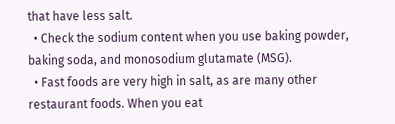that have less salt.
  • Check the sodium content when you use baking powder, baking soda, and monosodium glutamate (MSG).
  • Fast foods are very high in salt, as are many other restaurant foods. When you eat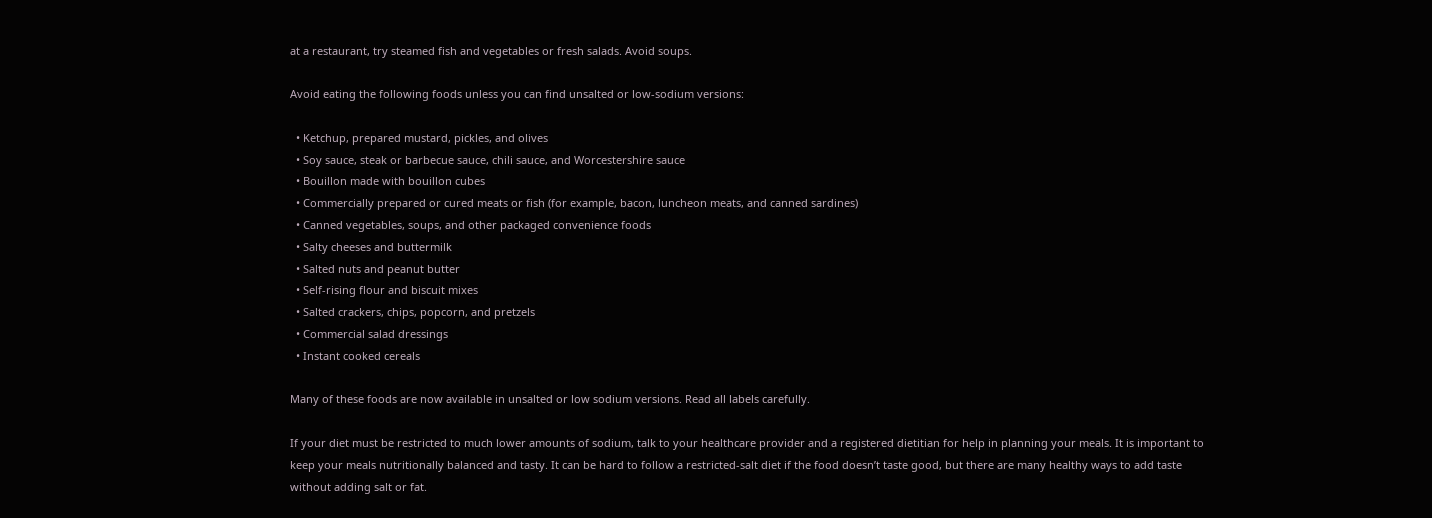at a restaurant, try steamed fish and vegetables or fresh salads. Avoid soups.

Avoid eating the following foods unless you can find unsalted or low-sodium versions:

  • Ketchup, prepared mustard, pickles, and olives
  • Soy sauce, steak or barbecue sauce, chili sauce, and Worcestershire sauce
  • Bouillon made with bouillon cubes
  • Commercially prepared or cured meats or fish (for example, bacon, luncheon meats, and canned sardines)
  • Canned vegetables, soups, and other packaged convenience foods
  • Salty cheeses and buttermilk
  • Salted nuts and peanut butter
  • Self-rising flour and biscuit mixes
  • Salted crackers, chips, popcorn, and pretzels
  • Commercial salad dressings
  • Instant cooked cereals

Many of these foods are now available in unsalted or low sodium versions. Read all labels carefully.

If your diet must be restricted to much lower amounts of sodium, talk to your healthcare provider and a registered dietitian for help in planning your meals. It is important to keep your meals nutritionally balanced and tasty. It can be hard to follow a restricted-salt diet if the food doesn’t taste good, but there are many healthy ways to add taste without adding salt or fat.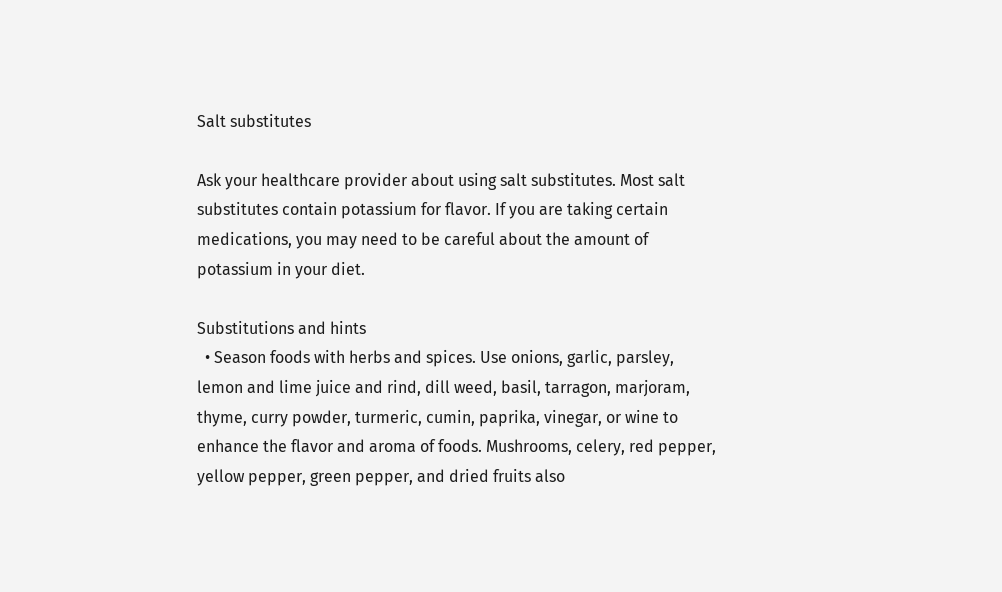Salt substitutes

Ask your healthcare provider about using salt substitutes. Most salt substitutes contain potassium for flavor. If you are taking certain medications, you may need to be careful about the amount of potassium in your diet.

Substitutions and hints
  • Season foods with herbs and spices. Use onions, garlic, parsley, lemon and lime juice and rind, dill weed, basil, tarragon, marjoram, thyme, curry powder, turmeric, cumin, paprika, vinegar, or wine to enhance the flavor and aroma of foods. Mushrooms, celery, red pepper, yellow pepper, green pepper, and dried fruits also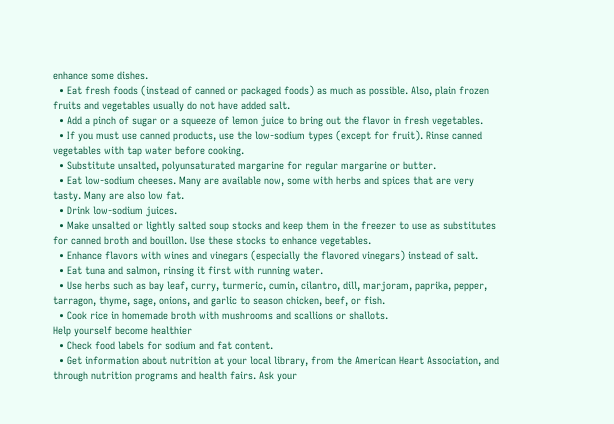enhance some dishes.
  • Eat fresh foods (instead of canned or packaged foods) as much as possible. Also, plain frozen fruits and vegetables usually do not have added salt.
  • Add a pinch of sugar or a squeeze of lemon juice to bring out the flavor in fresh vegetables.
  • If you must use canned products, use the low-sodium types (except for fruit). Rinse canned vegetables with tap water before cooking.
  • Substitute unsalted, polyunsaturated margarine for regular margarine or butter.
  • Eat low-sodium cheeses. Many are available now, some with herbs and spices that are very tasty. Many are also low fat.
  • Drink low-sodium juices.
  • Make unsalted or lightly salted soup stocks and keep them in the freezer to use as substitutes for canned broth and bouillon. Use these stocks to enhance vegetables.
  • Enhance flavors with wines and vinegars (especially the flavored vinegars) instead of salt.
  • Eat tuna and salmon, rinsing it first with running water.
  • Use herbs such as bay leaf, curry, turmeric, cumin, cilantro, dill, marjoram, paprika, pepper, tarragon, thyme, sage, onions, and garlic to season chicken, beef, or fish.
  • Cook rice in homemade broth with mushrooms and scallions or shallots.
Help yourself become healthier
  • Check food labels for sodium and fat content.
  • Get information about nutrition at your local library, from the American Heart Association, and through nutrition programs and health fairs. Ask your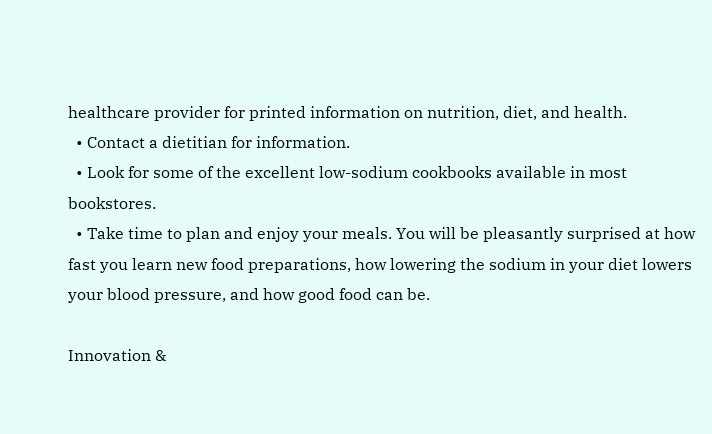healthcare provider for printed information on nutrition, diet, and health.
  • Contact a dietitian for information.
  • Look for some of the excellent low-sodium cookbooks available in most bookstores.
  • Take time to plan and enjoy your meals. You will be pleasantly surprised at how fast you learn new food preparations, how lowering the sodium in your diet lowers your blood pressure, and how good food can be.

Innovation &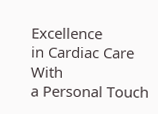Excellence
in Cardiac Care With
a Personal Touch